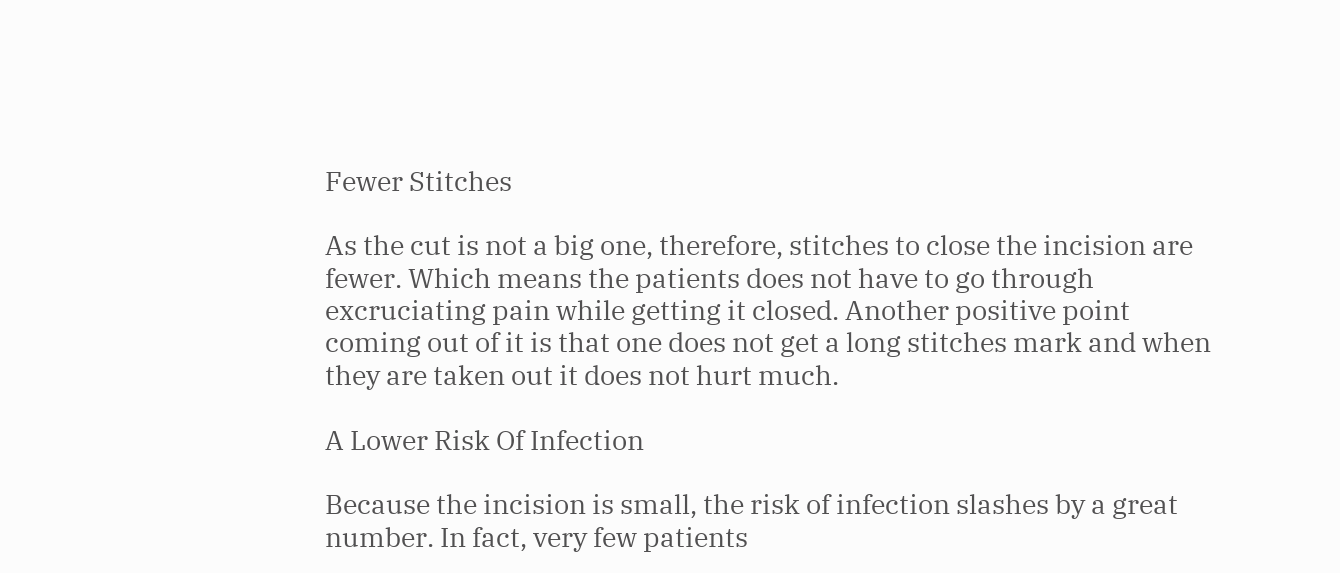Fewer Stitches

As the cut is not a big one, therefore, stitches to close the incision are fewer. Which means the patients does not have to go through excruciating pain while getting it closed. Another positive point coming out of it is that one does not get a long stitches mark and when they are taken out it does not hurt much.

A Lower Risk Of Infection

Because the incision is small, the risk of infection slashes by a great number. In fact, very few patients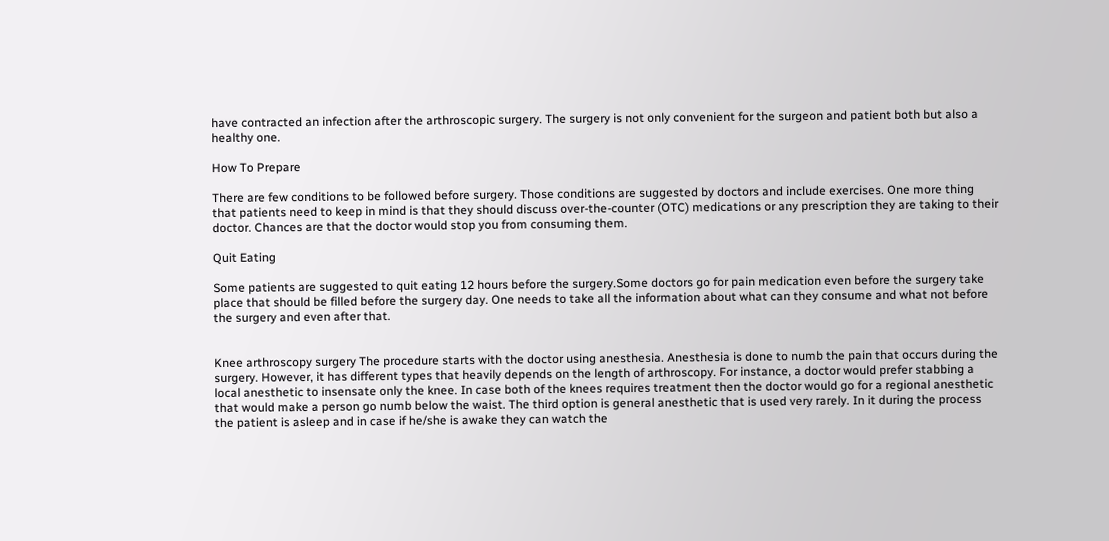have contracted an infection after the arthroscopic surgery. The surgery is not only convenient for the surgeon and patient both but also a healthy one.

How To Prepare

There are few conditions to be followed before surgery. Those conditions are suggested by doctors and include exercises. One more thing that patients need to keep in mind is that they should discuss over-the-counter (OTC) medications or any prescription they are taking to their doctor. Chances are that the doctor would stop you from consuming them.

Quit Eating

Some patients are suggested to quit eating 12 hours before the surgery.Some doctors go for pain medication even before the surgery take place that should be filled before the surgery day. One needs to take all the information about what can they consume and what not before the surgery and even after that.


Knee arthroscopy surgery The procedure starts with the doctor using anesthesia. Anesthesia is done to numb the pain that occurs during the surgery. However, it has different types that heavily depends on the length of arthroscopy. For instance, a doctor would prefer stabbing a local anesthetic to insensate only the knee. In case both of the knees requires treatment then the doctor would go for a regional anesthetic that would make a person go numb below the waist. The third option is general anesthetic that is used very rarely. In it during the process the patient is asleep and in case if he/she is awake they can watch the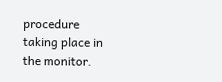procedure taking place in the monitor.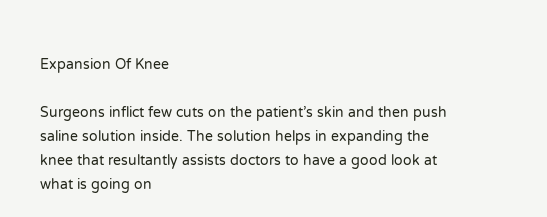Expansion Of Knee

Surgeons inflict few cuts on the patient’s skin and then push saline solution inside. The solution helps in expanding the knee that resultantly assists doctors to have a good look at what is going on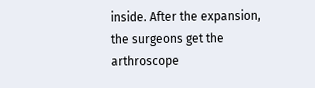inside. After the expansion, the surgeons get the arthroscope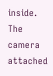inside. The camera attached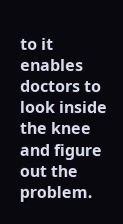to it enables doctors to look inside the knee and figure out the problem.